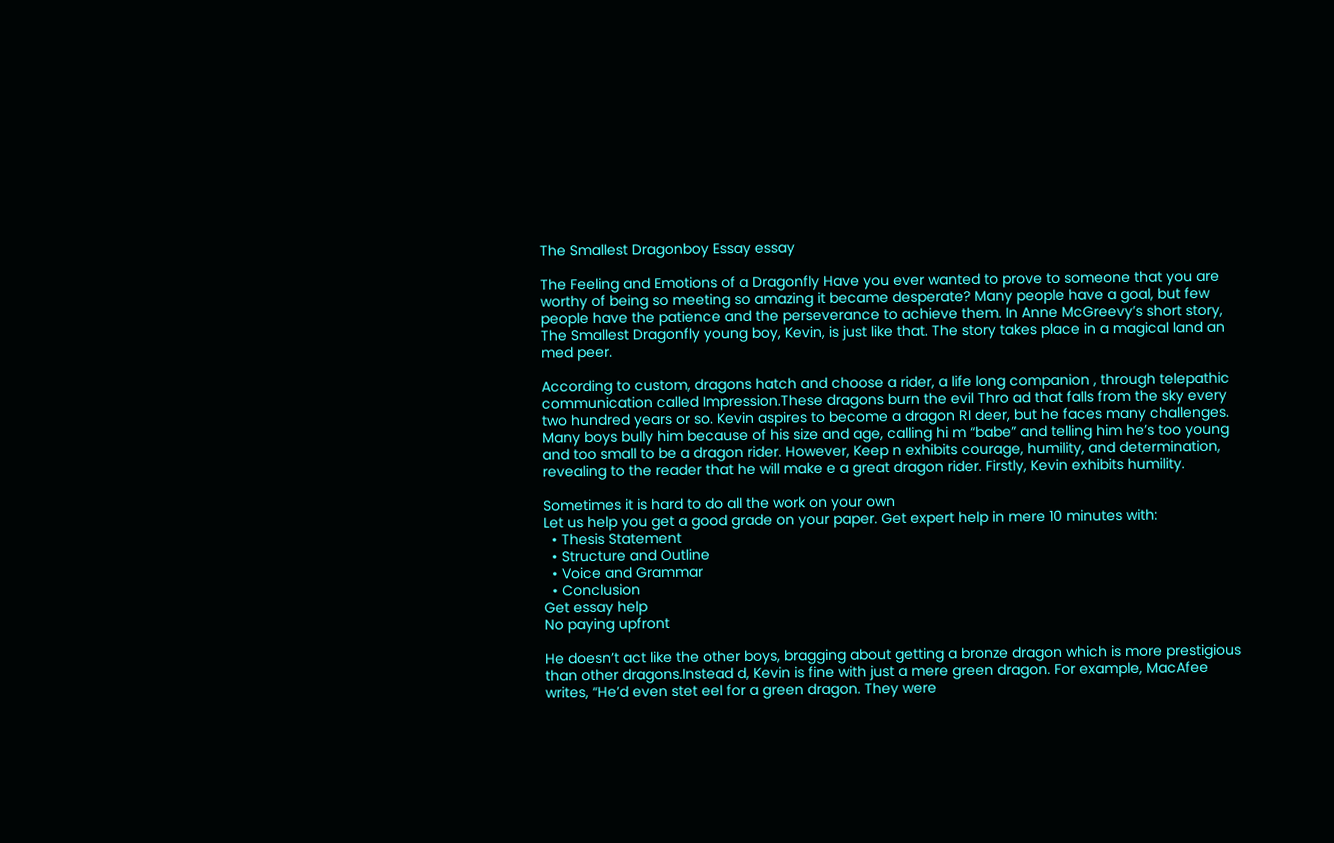The Smallest Dragonboy Essay essay

The Feeling and Emotions of a Dragonfly Have you ever wanted to prove to someone that you are worthy of being so meeting so amazing it became desperate? Many people have a goal, but few people have the patience and the perseverance to achieve them. In Anne McGreevy’s short story, The Smallest Dragonfly young boy, Kevin, is just like that. The story takes place in a magical land an med peer.

According to custom, dragons hatch and choose a rider, a life long companion , through telepathic communication called Impression.These dragons burn the evil Thro ad that falls from the sky every two hundred years or so. Kevin aspires to become a dragon RI deer, but he faces many challenges. Many boys bully him because of his size and age, calling hi m “babe” and telling him he’s too young and too small to be a dragon rider. However, Keep n exhibits courage, humility, and determination, revealing to the reader that he will make e a great dragon rider. Firstly, Kevin exhibits humility.

Sometimes it is hard to do all the work on your own
Let us help you get a good grade on your paper. Get expert help in mere 10 minutes with:
  • Thesis Statement
  • Structure and Outline
  • Voice and Grammar
  • Conclusion
Get essay help
No paying upfront

He doesn’t act like the other boys, bragging about getting a bronze dragon which is more prestigious than other dragons.Instead d, Kevin is fine with just a mere green dragon. For example, MacAfee writes, “He’d even stet eel for a green dragon. They were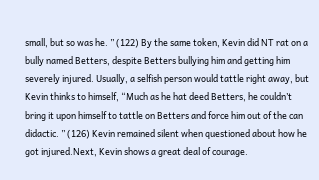small, but so was he. ” (122) By the same token, Kevin did NT rat on a bully named Betters, despite Betters bullying him and getting him severely injured. Usually, a selfish person would tattle right away, but Kevin thinks to himself, “Much as he hat deed Betters, he couldn’t bring it upon himself to tattle on Betters and force him out of the can didactic. ” (126) Kevin remained silent when questioned about how he got injured.Next, Kevin shows a great deal of courage.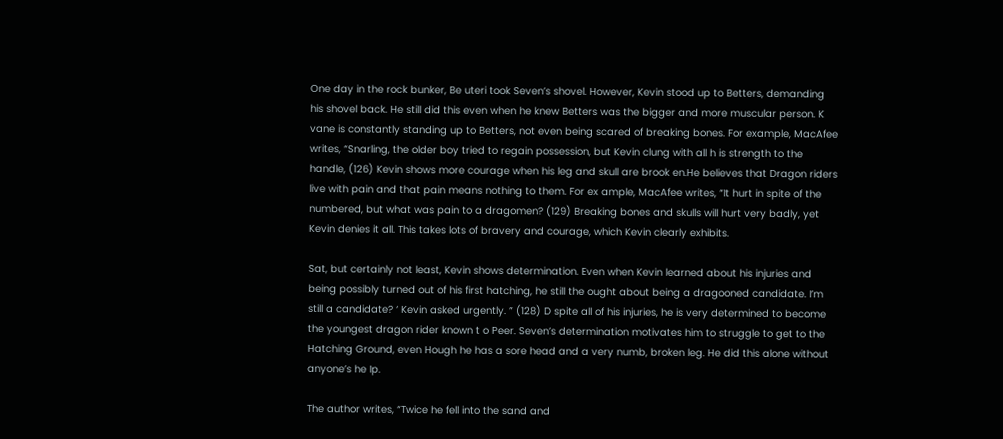One day in the rock bunker, Be uteri took Seven’s shovel. However, Kevin stood up to Betters, demanding his shovel back. He still did this even when he knew Betters was the bigger and more muscular person. K vane is constantly standing up to Betters, not even being scared of breaking bones. For example, MacAfee writes, “Snarling, the older boy tried to regain possession, but Kevin clung with all h is strength to the handle, (126) Kevin shows more courage when his leg and skull are brook en.He believes that Dragon riders live with pain and that pain means nothing to them. For ex ample, MacAfee writes, “It hurt in spite of the numbered, but what was pain to a dragomen? (129) Breaking bones and skulls will hurt very badly, yet Kevin denies it all. This takes lots of bravery and courage, which Kevin clearly exhibits.

Sat, but certainly not least, Kevin shows determination. Even when Kevin learned about his injuries and being possibly turned out of his first hatching, he still the ought about being a dragooned candidate. I’m still a candidate? ‘ Kevin asked urgently. ” (128) D spite all of his injuries, he is very determined to become the youngest dragon rider known t o Peer. Seven’s determination motivates him to struggle to get to the Hatching Ground, even Hough he has a sore head and a very numb, broken leg. He did this alone without anyone’s he Ip.

The author writes, “Twice he fell into the sand and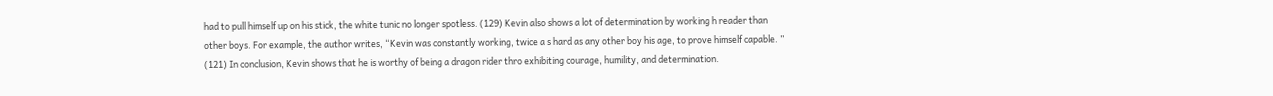had to pull himself up on his stick, the white tunic no longer spotless. (129) Kevin also shows a lot of determination by working h reader than other boys. For example, the author writes, “Kevin was constantly working, twice a s hard as any other boy his age, to prove himself capable. ” (121) In conclusion, Kevin shows that he is worthy of being a dragon rider thro exhibiting courage, humility, and determination.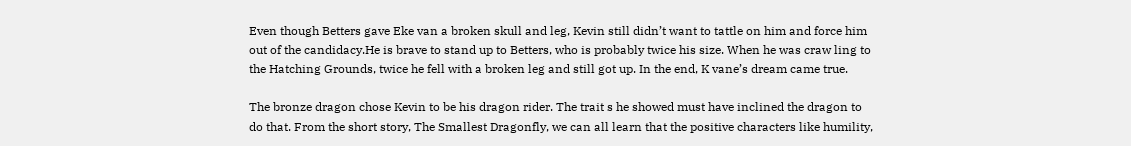Even though Betters gave Eke van a broken skull and leg, Kevin still didn’t want to tattle on him and force him out of the candidacy.He is brave to stand up to Betters, who is probably twice his size. When he was craw ling to the Hatching Grounds, twice he fell with a broken leg and still got up. In the end, K vane’s dream came true.

The bronze dragon chose Kevin to be his dragon rider. The trait s he showed must have inclined the dragon to do that. From the short story, The Smallest Dragonfly, we can all learn that the positive characters like humility,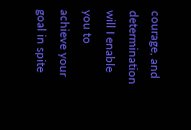courage, and determination will I enable you to achieve your goal in spite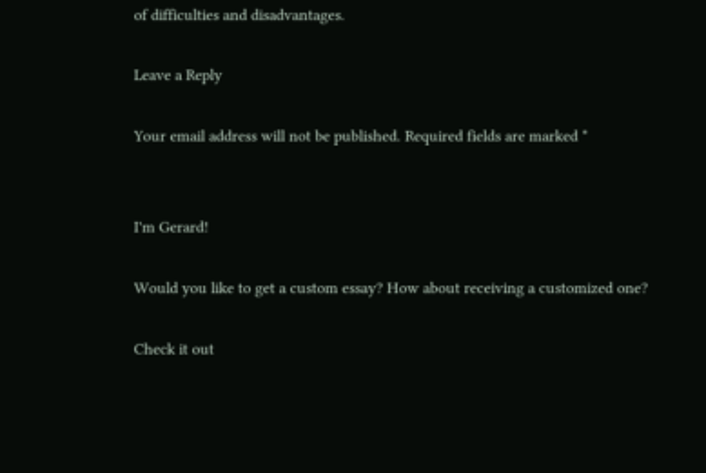of difficulties and disadvantages.

Leave a Reply

Your email address will not be published. Required fields are marked *


I'm Gerard!

Would you like to get a custom essay? How about receiving a customized one?

Check it out